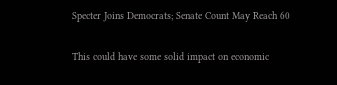Specter Joins Democrats; Senate Count May Reach 60

This could have some solid impact on economic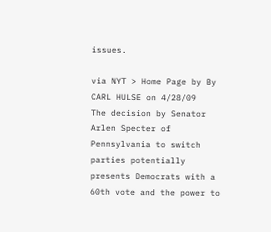issues.

via NYT > Home Page by By CARL HULSE on 4/28/09
The decision by Senator Arlen Specter of Pennsylvania to switch parties potentially presents Democrats with a 60th vote and the power to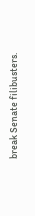break Senate filibusters.